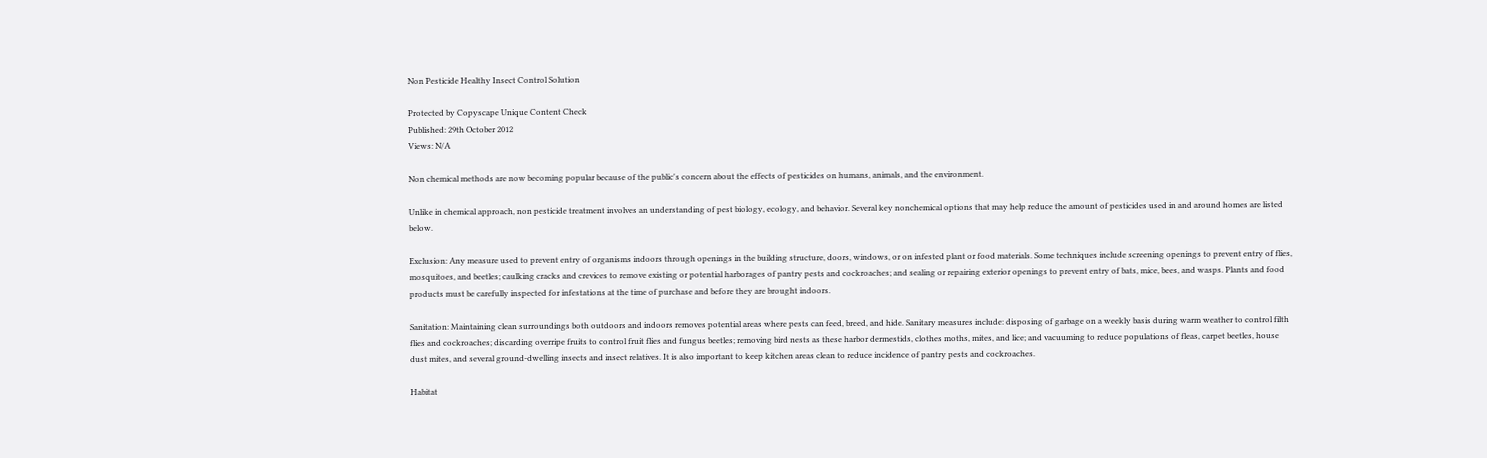Non Pesticide Healthy Insect Control Solution

Protected by Copyscape Unique Content Check
Published: 29th October 2012
Views: N/A

Non chemical methods are now becoming popular because of the public's concern about the effects of pesticides on humans, animals, and the environment.

Unlike in chemical approach, non pesticide treatment involves an understanding of pest biology, ecology, and behavior. Several key nonchemical options that may help reduce the amount of pesticides used in and around homes are listed below.

Exclusion: Any measure used to prevent entry of organisms indoors through openings in the building structure, doors, windows, or on infested plant or food materials. Some techniques include screening openings to prevent entry of flies, mosquitoes, and beetles; caulking cracks and crevices to remove existing or potential harborages of pantry pests and cockroaches; and sealing or repairing exterior openings to prevent entry of bats, mice, bees, and wasps. Plants and food products must be carefully inspected for infestations at the time of purchase and before they are brought indoors.

Sanitation: Maintaining clean surroundings both outdoors and indoors removes potential areas where pests can feed, breed, and hide. Sanitary measures include: disposing of garbage on a weekly basis during warm weather to control filth flies and cockroaches; discarding overripe fruits to control fruit flies and fungus beetles; removing bird nests as these harbor dermestids, clothes moths, mites, and lice; and vacuuming to reduce populations of fleas, carpet beetles, house dust mites, and several ground-dwelling insects and insect relatives. It is also important to keep kitchen areas clean to reduce incidence of pantry pests and cockroaches.

Habitat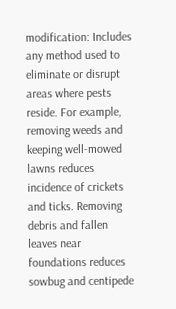modification: Includes any method used to eliminate or disrupt areas where pests reside. For example, removing weeds and keeping well-mowed lawns reduces incidence of crickets and ticks. Removing debris and fallen leaves near foundations reduces sowbug and centipede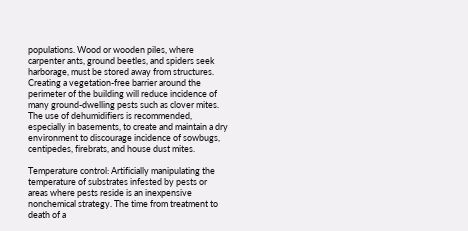populations. Wood or wooden piles, where carpenter ants, ground beetles, and spiders seek harborage, must be stored away from structures. Creating a vegetation-free barrier around the perimeter of the building will reduce incidence of many ground-dwelling pests such as clover mites. The use of dehumidifiers is recommended, especially in basements, to create and maintain a dry environment to discourage incidence of sowbugs, centipedes, firebrats, and house dust mites.

Temperature control: Artificially manipulating the temperature of substrates infested by pests or areas where pests reside is an inexpensive nonchemical strategy. The time from treatment to death of a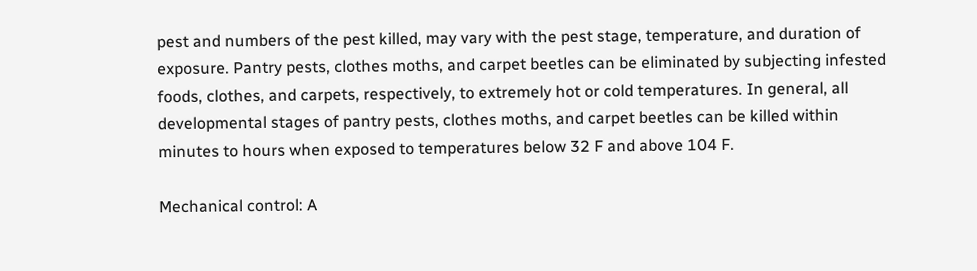pest and numbers of the pest killed, may vary with the pest stage, temperature, and duration of exposure. Pantry pests, clothes moths, and carpet beetles can be eliminated by subjecting infested foods, clothes, and carpets, respectively, to extremely hot or cold temperatures. In general, all developmental stages of pantry pests, clothes moths, and carpet beetles can be killed within minutes to hours when exposed to temperatures below 32 F and above 104 F.

Mechanical control: A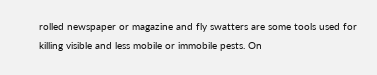rolled newspaper or magazine and fly swatters are some tools used for killing visible and less mobile or immobile pests. On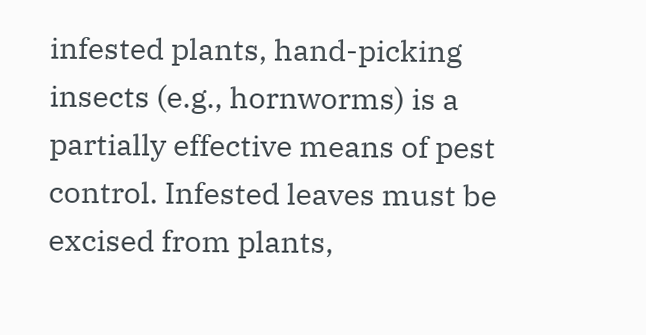infested plants, hand-picking insects (e.g., hornworms) is a partially effective means of pest control. Infested leaves must be excised from plants,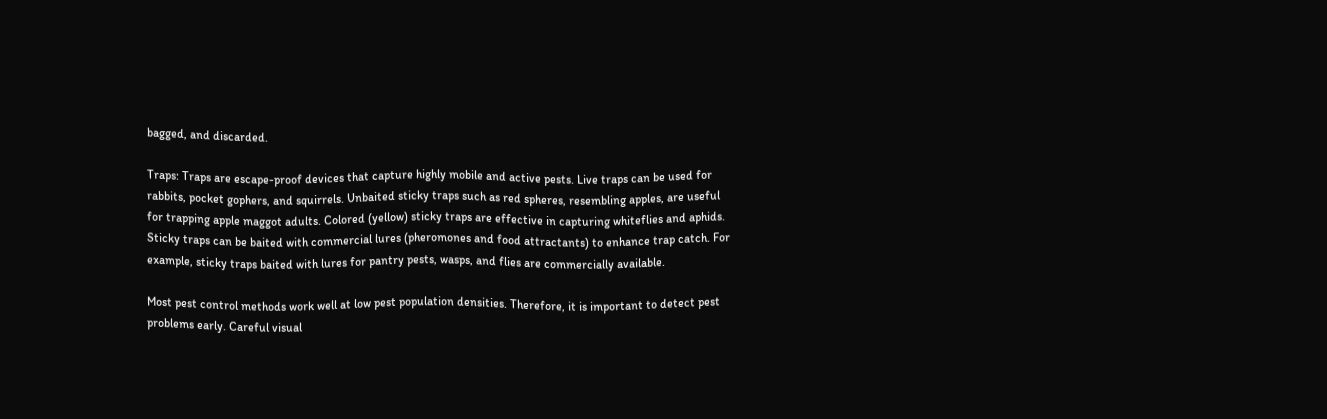bagged, and discarded.

Traps: Traps are escape-proof devices that capture highly mobile and active pests. Live traps can be used for rabbits, pocket gophers, and squirrels. Unbaited sticky traps such as red spheres, resembling apples, are useful for trapping apple maggot adults. Colored (yellow) sticky traps are effective in capturing whiteflies and aphids. Sticky traps can be baited with commercial lures (pheromones and food attractants) to enhance trap catch. For example, sticky traps baited with lures for pantry pests, wasps, and flies are commercially available.

Most pest control methods work well at low pest population densities. Therefore, it is important to detect pest problems early. Careful visual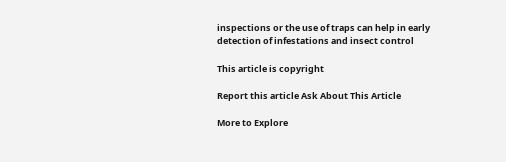inspections or the use of traps can help in early detection of infestations and insect control

This article is copyright

Report this article Ask About This Article

More to Explore